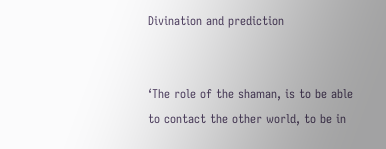Divination and prediction


‘The role of the shaman, is to be able to contact the other world, to be in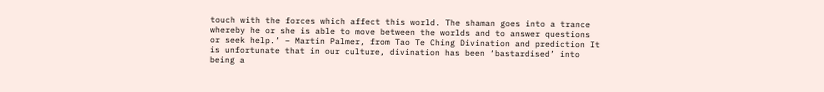touch with the forces which affect this world. The shaman goes into a trance whereby he or she is able to move between the worlds and to answer questions or seek help.’ – Martin Palmer, from Tao Te Ching Divination and prediction It is unfortunate that in our culture, divination has been ‘bastardised’ into being a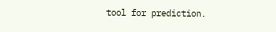tool for prediction.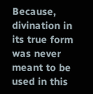Because, divination in its true form was never meant to be used in this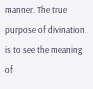manner. The true purpose of divination is to see the meaning of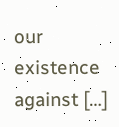our existence against […]